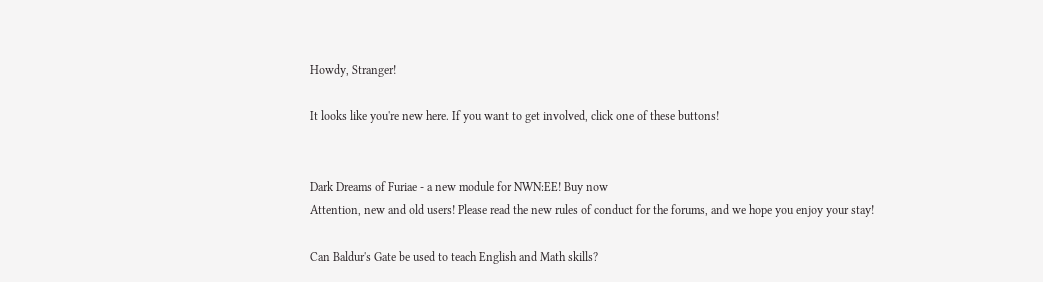Howdy, Stranger!

It looks like you're new here. If you want to get involved, click one of these buttons!


Dark Dreams of Furiae - a new module for NWN:EE! Buy now
Attention, new and old users! Please read the new rules of conduct for the forums, and we hope you enjoy your stay!

Can Baldur's Gate be used to teach English and Math skills?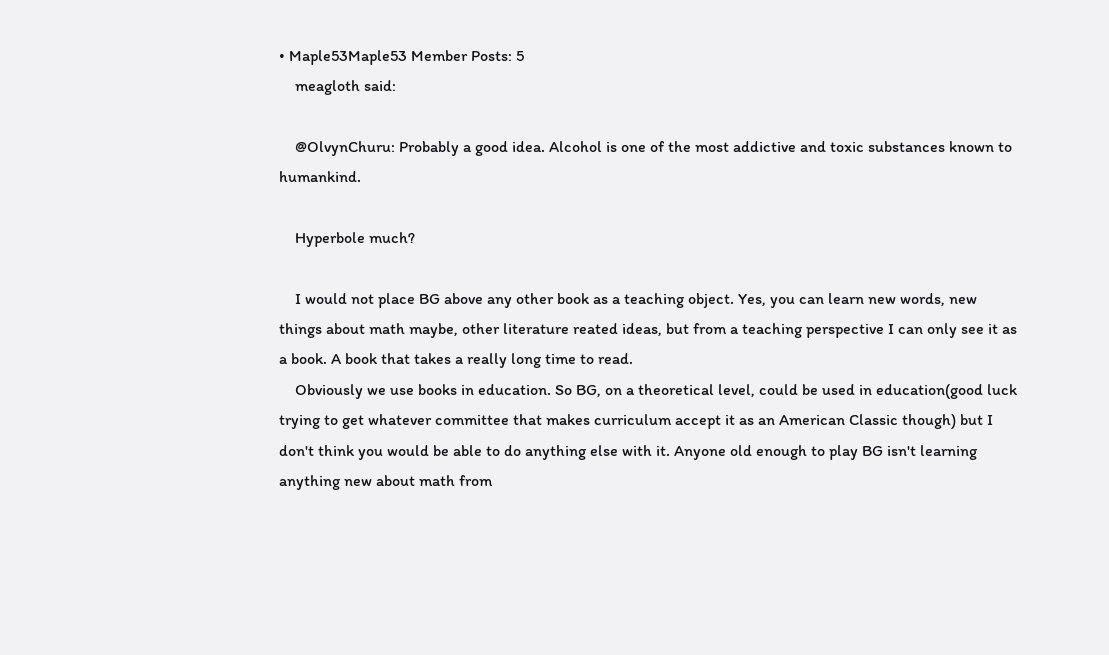• Maple53Maple53 Member Posts: 5
    meagloth said:

    @OlvynChuru: Probably a good idea. Alcohol is one of the most addictive and toxic substances known to humankind.

    Hyperbole much?

    I would not place BG above any other book as a teaching object. Yes, you can learn new words, new things about math maybe, other literature reated ideas, but from a teaching perspective I can only see it as a book. A book that takes a really long time to read.
    Obviously we use books in education. So BG, on a theoretical level, could be used in education(good luck trying to get whatever committee that makes curriculum accept it as an American Classic though) but I don't think you would be able to do anything else with it. Anyone old enough to play BG isn't learning anything new about math from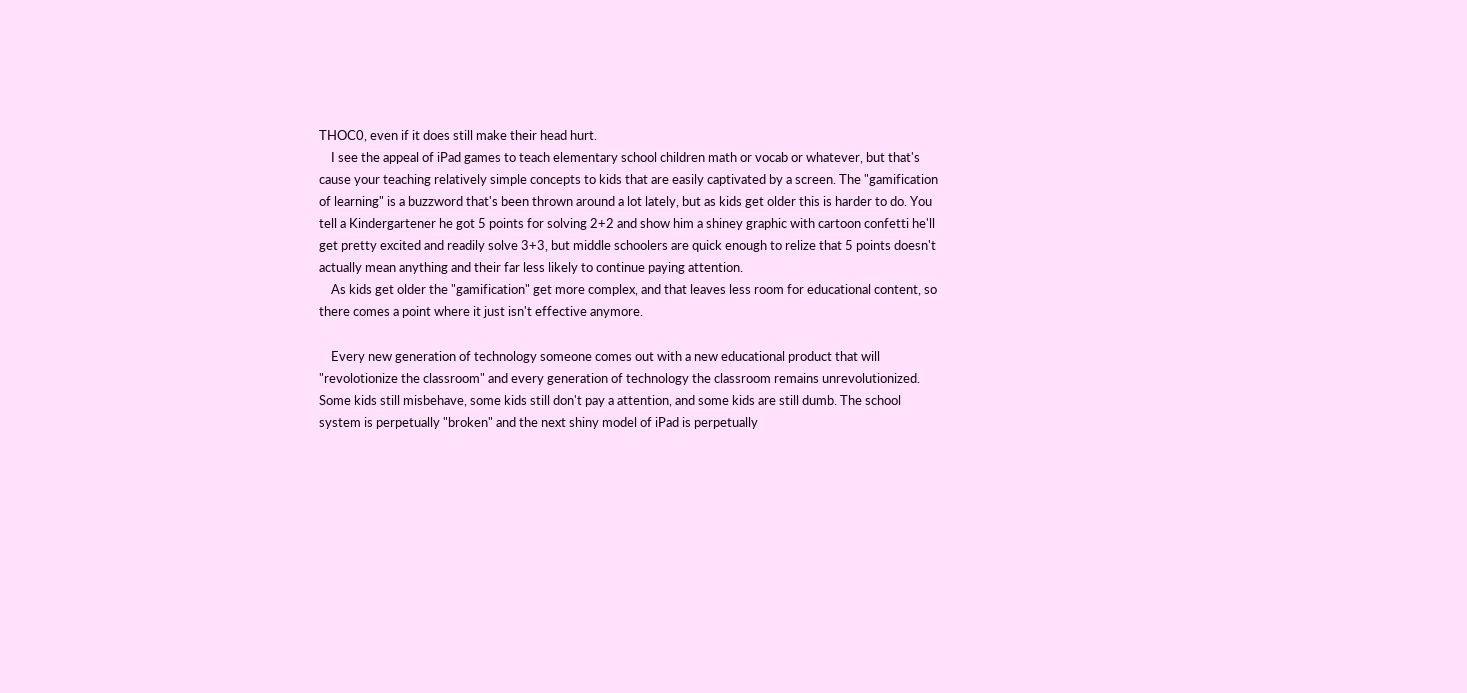THOC0, even if it does still make their head hurt.
    I see the appeal of iPad games to teach elementary school children math or vocab or whatever, but that's cause your teaching relatively simple concepts to kids that are easily captivated by a screen. The "gamification of learning" is a buzzword that's been thrown around a lot lately, but as kids get older this is harder to do. You tell a Kindergartener he got 5 points for solving 2+2 and show him a shiney graphic with cartoon confetti he'll get pretty excited and readily solve 3+3, but middle schoolers are quick enough to relize that 5 points doesn't actually mean anything and their far less likely to continue paying attention.
    As kids get older the "gamification" get more complex, and that leaves less room for educational content, so there comes a point where it just isn't effective anymore.

    Every new generation of technology someone comes out with a new educational product that will "revolotionize the classroom" and every generation of technology the classroom remains unrevolutionized. Some kids still misbehave, some kids still don't pay a attention, and some kids are still dumb. The school system is perpetually "broken" and the next shiny model of iPad is perpetually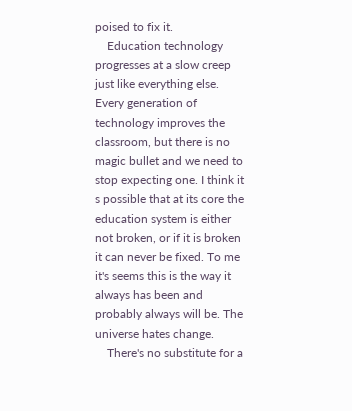poised to fix it.
    Education technology progresses at a slow creep just like everything else. Every generation of technology improves the classroom, but there is no magic bullet and we need to stop expecting one. I think it s possible that at its core the education system is either not broken, or if it is broken it can never be fixed. To me it's seems this is the way it always has been and probably always will be. The universe hates change.
    There's no substitute for a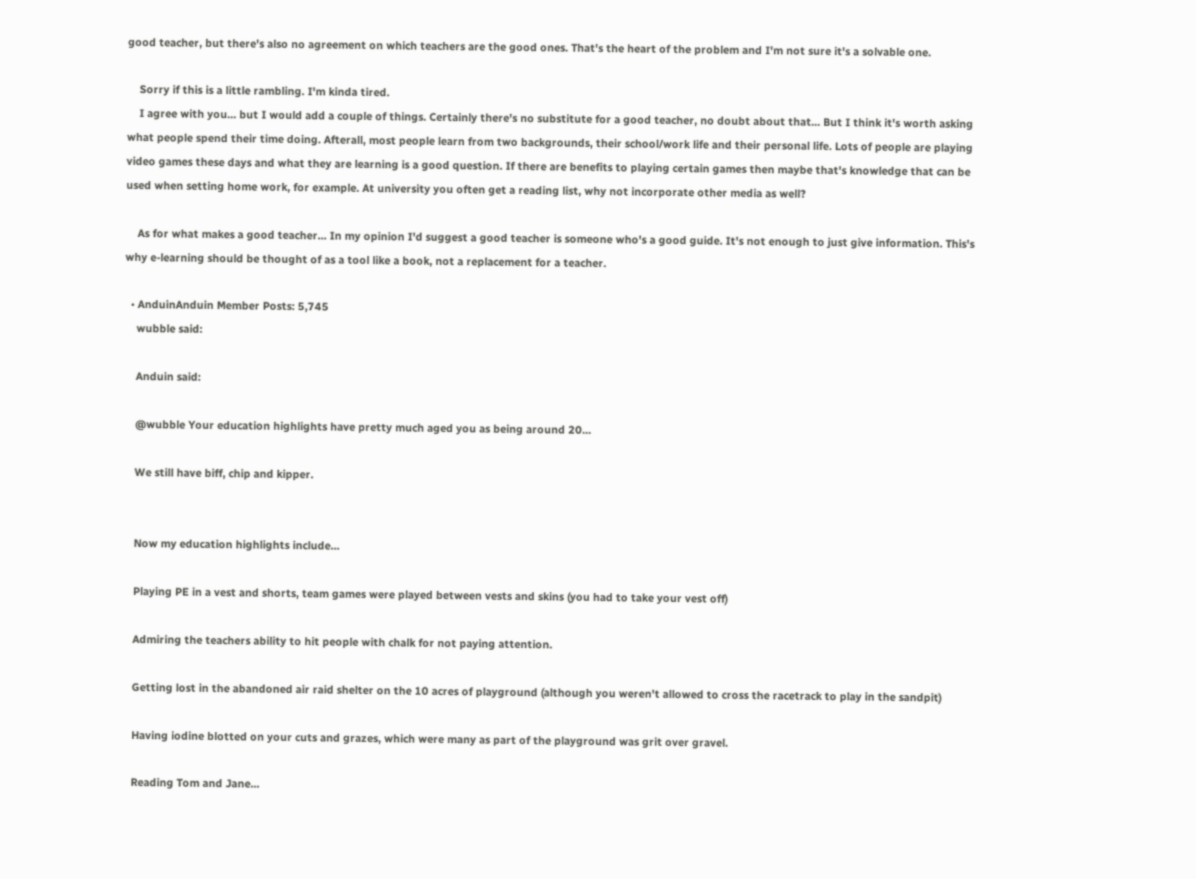good teacher, but there's also no agreement on which teachers are the good ones. That's the heart of the problem and I'm not sure it's a solvable one.

    Sorry if this is a little rambling. I'm kinda tired.
    I agree with you... but I would add a couple of things. Certainly there's no substitute for a good teacher, no doubt about that... But I think it's worth asking what people spend their time doing. Afterall, most people learn from two backgrounds, their school/work life and their personal life. Lots of people are playing video games these days and what they are learning is a good question. If there are benefits to playing certain games then maybe that's knowledge that can be used when setting home work, for example. At university you often get a reading list, why not incorporate other media as well?

    As for what makes a good teacher... In my opinion I'd suggest a good teacher is someone who's a good guide. It's not enough to just give information. This's why e-learning should be thought of as a tool like a book, not a replacement for a teacher.

  • AnduinAnduin Member Posts: 5,745
    wubble said:

    Anduin said:

    @wubble Your education highlights have pretty much aged you as being around 20...

    We still have biff, chip and kipper.


    Now my education highlights include...

    Playing PE in a vest and shorts, team games were played between vests and skins (you had to take your vest off)

    Admiring the teachers ability to hit people with chalk for not paying attention.

    Getting lost in the abandoned air raid shelter on the 10 acres of playground (although you weren't allowed to cross the racetrack to play in the sandpit)

    Having iodine blotted on your cuts and grazes, which were many as part of the playground was grit over gravel.

    Reading Tom and Jane...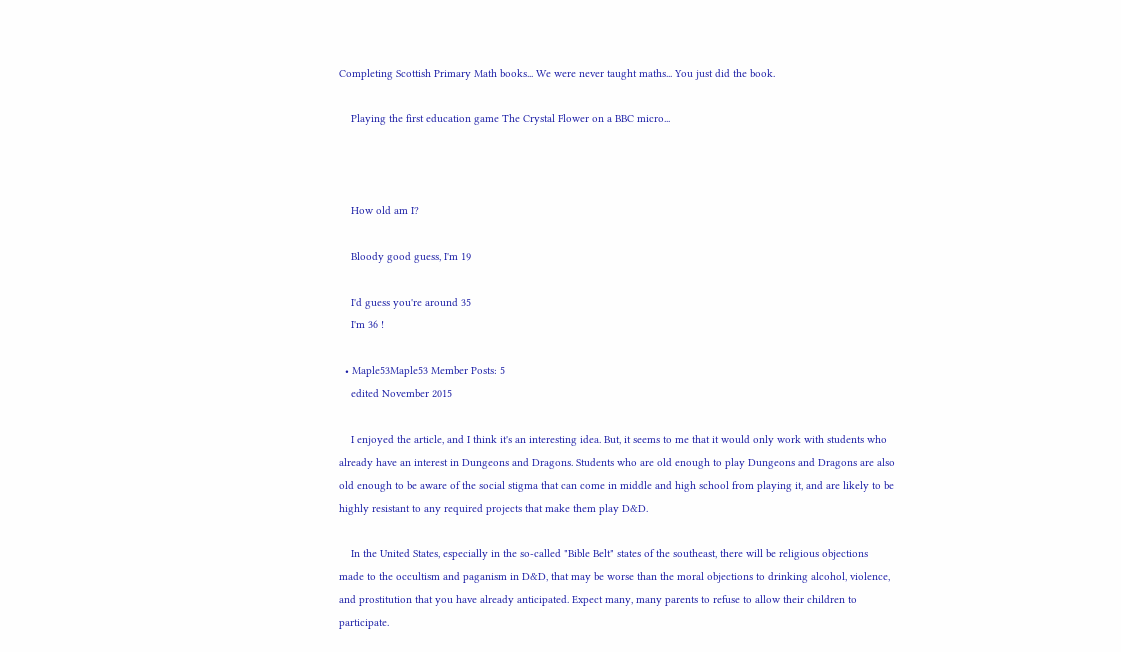Completing Scottish Primary Math books... We were never taught maths... You just did the book.

    Playing the first education game The Crystal Flower on a BBC micro...



    How old am I?

    Bloody good guess, I'm 19

    I'd guess you're around 35
    I'm 36 !

  • Maple53Maple53 Member Posts: 5
    edited November 2015

    I enjoyed the article, and I think it's an interesting idea. But, it seems to me that it would only work with students who already have an interest in Dungeons and Dragons. Students who are old enough to play Dungeons and Dragons are also old enough to be aware of the social stigma that can come in middle and high school from playing it, and are likely to be highly resistant to any required projects that make them play D&D.

    In the United States, especially in the so-called "Bible Belt" states of the southeast, there will be religious objections made to the occultism and paganism in D&D, that may be worse than the moral objections to drinking alcohol, violence, and prostitution that you have already anticipated. Expect many, many parents to refuse to allow their children to participate.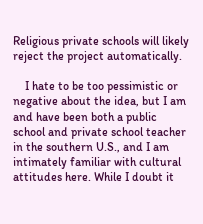Religious private schools will likely reject the project automatically.

    I hate to be too pessimistic or negative about the idea, but I am and have been both a public school and private school teacher in the southern U.S., and I am intimately familiar with cultural attitudes here. While I doubt it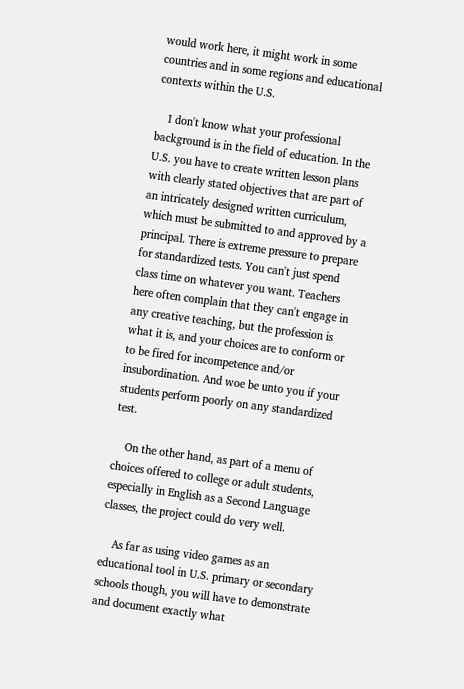would work here, it might work in some countries and in some regions and educational contexts within the U.S.

    I don't know what your professional background is in the field of education. In the U.S. you have to create written lesson plans with clearly stated objectives that are part of an intricately designed written curriculum, which must be submitted to and approved by a principal. There is extreme pressure to prepare for standardized tests. You can't just spend class time on whatever you want. Teachers here often complain that they can't engage in any creative teaching, but the profession is what it is, and your choices are to conform or to be fired for incompetence and/or insubordination. And woe be unto you if your students perform poorly on any standardized test.

    On the other hand, as part of a menu of choices offered to college or adult students, especially in English as a Second Language classes, the project could do very well.

    As far as using video games as an educational tool in U.S. primary or secondary schools though, you will have to demonstrate and document exactly what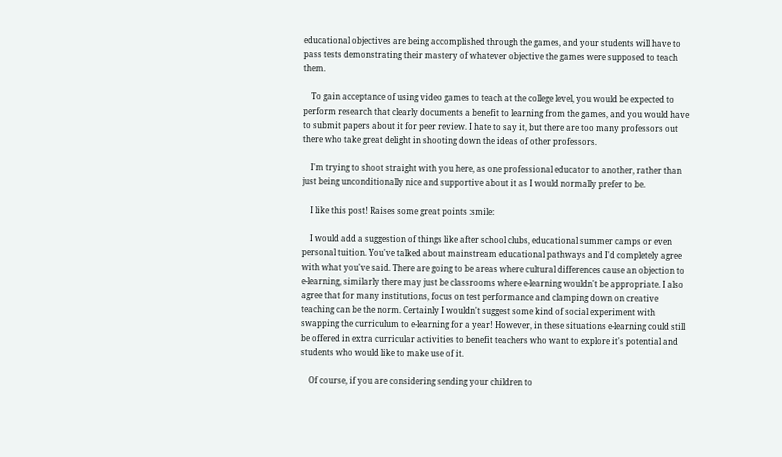educational objectives are being accomplished through the games, and your students will have to pass tests demonstrating their mastery of whatever objective the games were supposed to teach them.

    To gain acceptance of using video games to teach at the college level, you would be expected to perform research that clearly documents a benefit to learning from the games, and you would have to submit papers about it for peer review. I hate to say it, but there are too many professors out there who take great delight in shooting down the ideas of other professors.

    I'm trying to shoot straight with you here, as one professional educator to another, rather than just being unconditionally nice and supportive about it as I would normally prefer to be.

    I like this post! Raises some great points :smile:

    I would add a suggestion of things like after school clubs, educational summer camps or even personal tuition. You've talked about mainstream educational pathways and I'd completely agree with what you've said. There are going to be areas where cultural differences cause an objection to e-learning, similarly there may just be classrooms where e-learning wouldn't be appropriate. I also agree that for many institutions, focus on test performance and clamping down on creative teaching can be the norm. Certainly I wouldn't suggest some kind of social experiment with swapping the curriculum to e-learning for a year! However, in these situations e-learning could still be offered in extra curricular activities to benefit teachers who want to explore it's potential and students who would like to make use of it.

    Of course, if you are considering sending your children to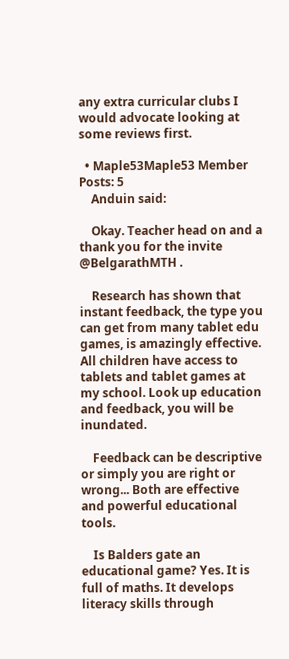any extra curricular clubs I would advocate looking at some reviews first.

  • Maple53Maple53 Member Posts: 5
    Anduin said:

    Okay. Teacher head on and a thank you for the invite @BelgarathMTH .

    Research has shown that instant feedback, the type you can get from many tablet edu games, is amazingly effective. All children have access to tablets and tablet games at my school. Look up education and feedback, you will be inundated.

    Feedback can be descriptive or simply you are right or wrong... Both are effective and powerful educational tools.

    Is Balders gate an educational game? Yes. It is full of maths. It develops literacy skills through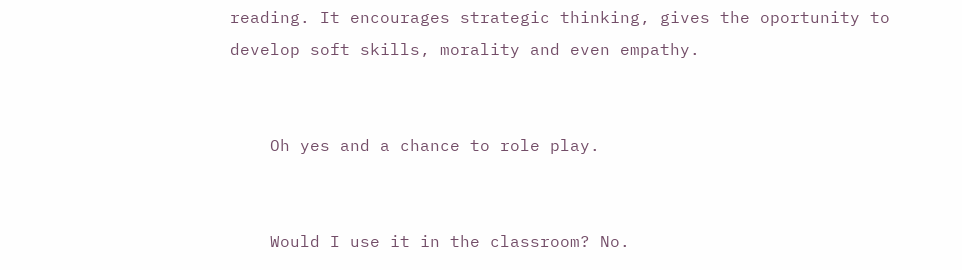reading. It encourages strategic thinking, gives the oportunity to develop soft skills, morality and even empathy.


    Oh yes and a chance to role play.


    Would I use it in the classroom? No.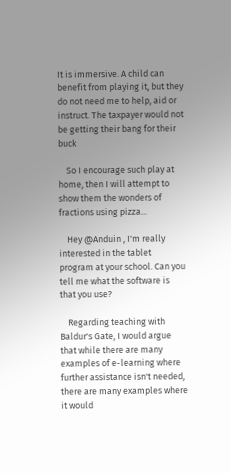It is immersive. A child can benefit from playing it, but they do not need me to help, aid or instruct. The taxpayer would not be getting their bang for their buck

    So I encourage such play at home, then I will attempt to show them the wonders of fractions using pizza...

    Hey @Anduin , I'm really interested in the tablet program at your school. Can you tell me what the software is that you use?

    Regarding teaching with Baldur's Gate, I would argue that while there are many examples of e-learning where further assistance isn't needed, there are many examples where it would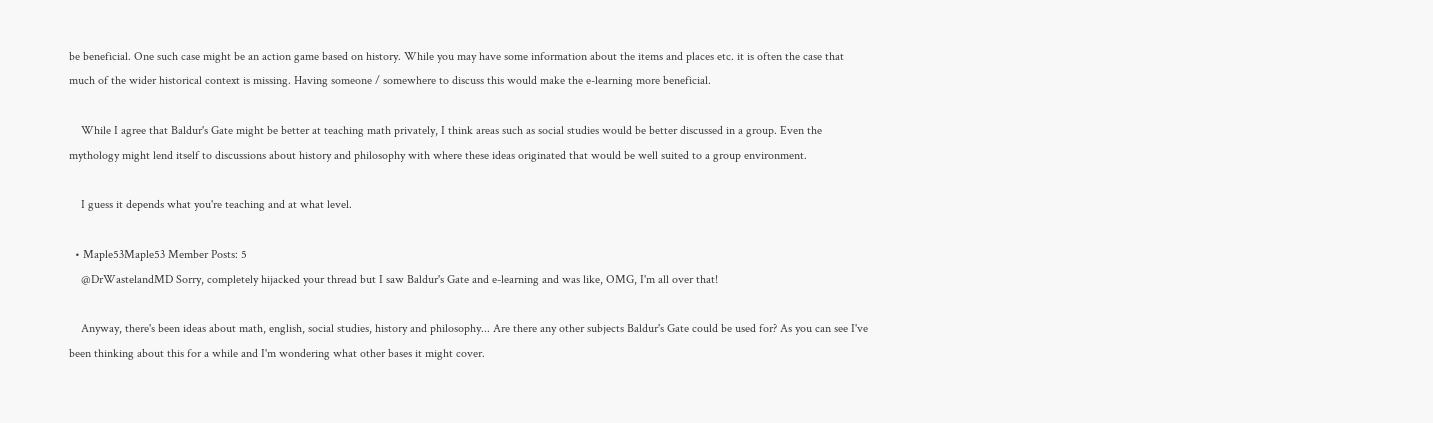be beneficial. One such case might be an action game based on history. While you may have some information about the items and places etc. it is often the case that much of the wider historical context is missing. Having someone / somewhere to discuss this would make the e-learning more beneficial.

    While I agree that Baldur's Gate might be better at teaching math privately, I think areas such as social studies would be better discussed in a group. Even the mythology might lend itself to discussions about history and philosophy with where these ideas originated that would be well suited to a group environment.

    I guess it depends what you're teaching and at what level.

  • Maple53Maple53 Member Posts: 5
    @DrWastelandMD Sorry, completely hijacked your thread but I saw Baldur's Gate and e-learning and was like, OMG, I'm all over that!

    Anyway, there's been ideas about math, english, social studies, history and philosophy... Are there any other subjects Baldur's Gate could be used for? As you can see I've been thinking about this for a while and I'm wondering what other bases it might cover.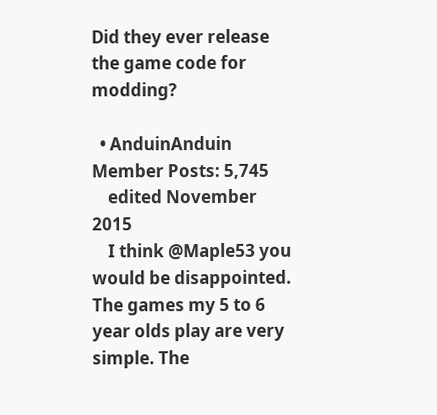Did they ever release the game code for modding?

  • AnduinAnduin Member Posts: 5,745
    edited November 2015
    I think @Maple53 you would be disappointed. The games my 5 to 6 year olds play are very simple. The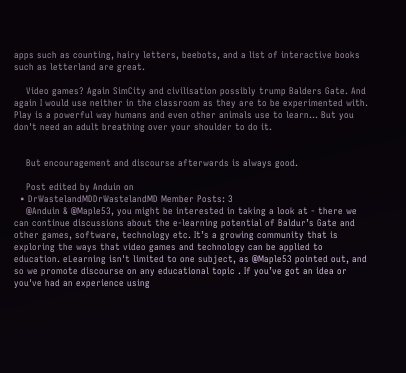apps such as counting, hairy letters, beebots, and a list of interactive books such as letterland are great.

    Video games? Again SimCity and civilisation possibly trump Balders Gate. And again I would use neither in the classroom as they are to be experimented with. Play is a powerful way humans and even other animals use to learn... But you don't need an adult breathing over your shoulder to do it.


    But encouragement and discourse afterwards is always good.

    Post edited by Anduin on
  • DrWastelandMDDrWastelandMD Member Posts: 3
    @Anduin & @Maple53, you might be interested in taking a look at - there we can continue discussions about the e-learning potential of Baldur’s Gate and other games, software, technology etc. It’s a growing community that is exploring the ways that video games and technology can be applied to education. eLearning isn't limited to one subject, as @Maple53 pointed out, and so we promote discourse on any educational topic . If you’ve got an idea or you've had an experience using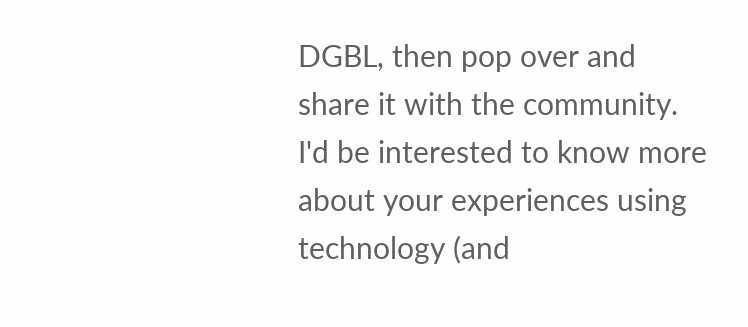DGBL, then pop over and share it with the community. I'd be interested to know more about your experiences using technology (and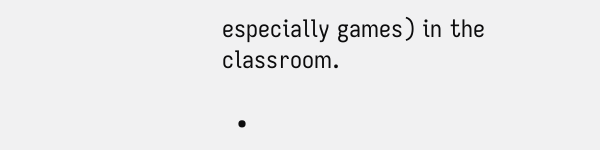especially games) in the classroom.

  •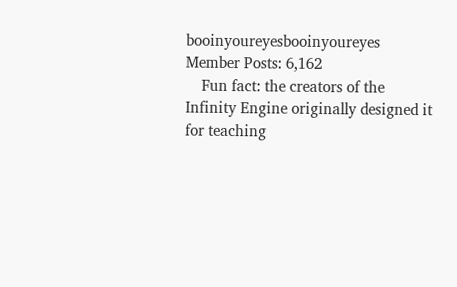booinyoureyesbooinyoureyes Member Posts: 6,162
    Fun fact: the creators of the Infinity Engine originally designed it for teaching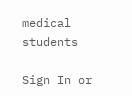medical students

Sign In or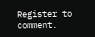Register to comment.